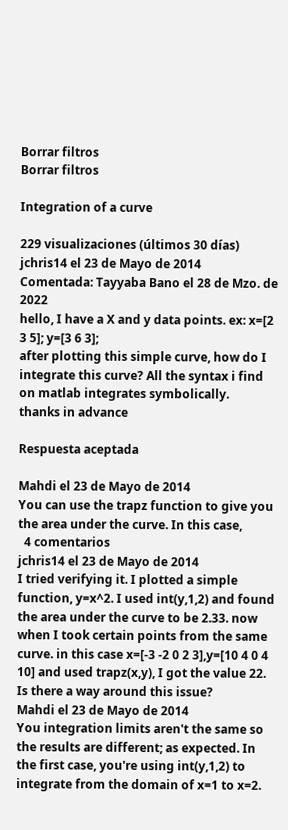Borrar filtros
Borrar filtros

Integration of a curve

229 visualizaciones (últimos 30 días)
jchris14 el 23 de Mayo de 2014
Comentada: Tayyaba Bano el 28 de Mzo. de 2022
hello, I have a X and y data points. ex: x=[2 3 5]; y=[3 6 3];
after plotting this simple curve, how do I integrate this curve? All the syntax i find on matlab integrates symbolically.
thanks in advance

Respuesta aceptada

Mahdi el 23 de Mayo de 2014
You can use the trapz function to give you the area under the curve. In this case,
  4 comentarios
jchris14 el 23 de Mayo de 2014
I tried verifying it. I plotted a simple function, y=x^2. I used int(y,1,2) and found the area under the curve to be 2.33. now when I took certain points from the same curve. in this case x=[-3 -2 0 2 3],y=[10 4 0 4 10] and used trapz(x,y), I got the value 22. Is there a way around this issue?
Mahdi el 23 de Mayo de 2014
You integration limits aren't the same so the results are different; as expected. In the first case, you're using int(y,1,2) to integrate from the domain of x=1 to x=2.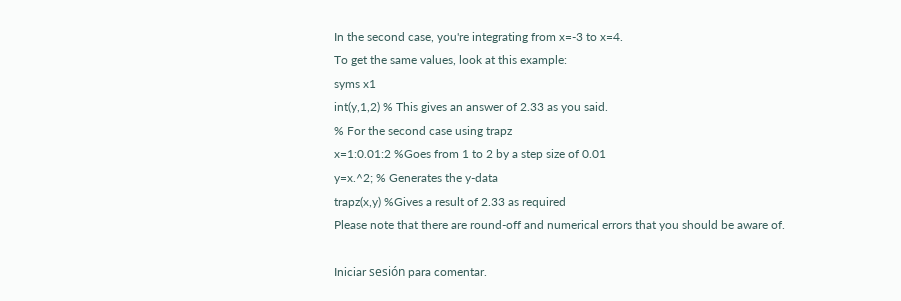In the second case, you're integrating from x=-3 to x=4.
To get the same values, look at this example:
syms x1
int(y,1,2) % This gives an answer of 2.33 as you said.
% For the second case using trapz
x=1:0.01:2 %Goes from 1 to 2 by a step size of 0.01
y=x.^2; % Generates the y-data
trapz(x,y) %Gives a result of 2.33 as required
Please note that there are round-off and numerical errors that you should be aware of.

Iniciar sesión para comentar.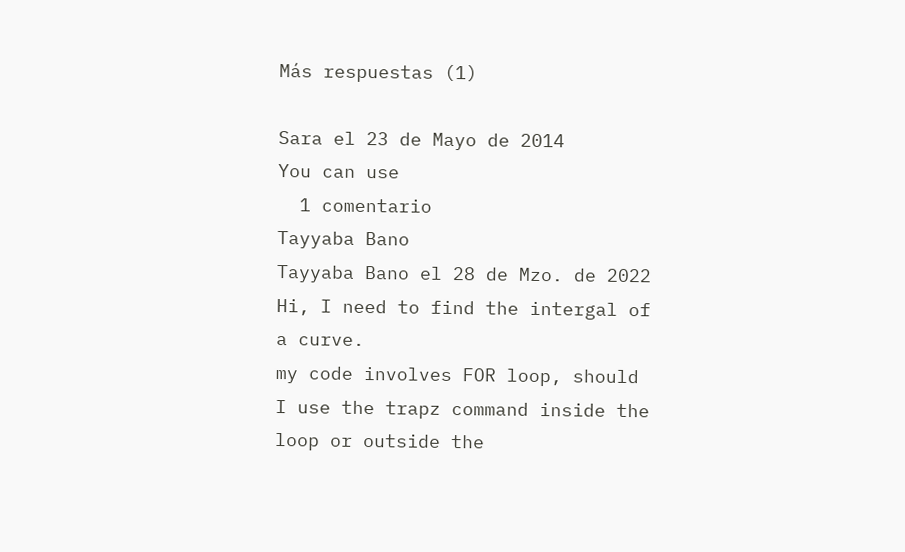Más respuestas (1)

Sara el 23 de Mayo de 2014
You can use
  1 comentario
Tayyaba Bano
Tayyaba Bano el 28 de Mzo. de 2022
Hi, I need to find the intergal of a curve.
my code involves FOR loop, should I use the trapz command inside the loop or outside the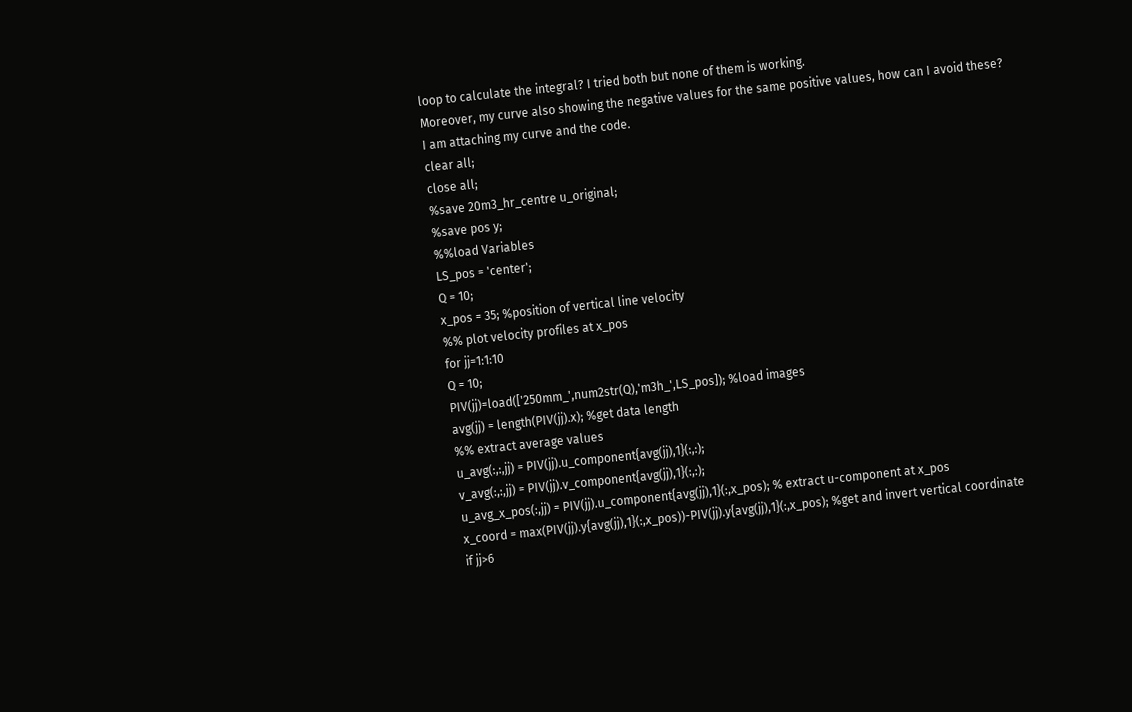loop to calculate the integral? I tried both but none of them is working.
Moreover, my curve also showing the negative values for the same positive values, how can I avoid these?
I am attaching my curve and the code.
clear all;
close all;
%save 20m3_hr_centre u_original;
%save pos y;
%%load Variables
LS_pos = 'center';
Q = 10;
x_pos = 35; %position of vertical line velocity
%% plot velocity profiles at x_pos
for jj=1:1:10
Q = 10;
PIV(jj)=load(['250mm_',num2str(Q),'m3h_',LS_pos]); %load images
avg(jj) = length(PIV(jj).x); %get data length
%% extract average values
u_avg(:,:,jj) = PIV(jj).u_component{avg(jj),1}(:,:);
v_avg(:,:,jj) = PIV(jj).v_component{avg(jj),1}(:,:);
u_avg_x_pos(:,jj) = PIV(jj).u_component{avg(jj),1}(:,x_pos); % extract u-component at x_pos
x_coord = max(PIV(jj).y{avg(jj),1}(:,x_pos))-PIV(jj).y{avg(jj),1}(:,x_pos); %get and invert vertical coordinate
if jj>6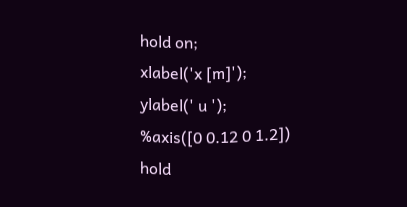hold on;
xlabel('x [m]');
ylabel(' u ');
%axis([0 0.12 0 1.2])
hold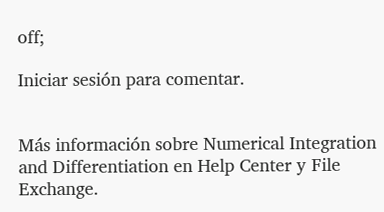off;

Iniciar sesión para comentar.


Más información sobre Numerical Integration and Differentiation en Help Center y File Exchange.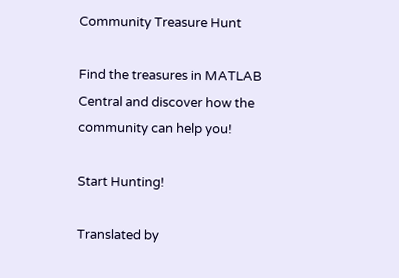Community Treasure Hunt

Find the treasures in MATLAB Central and discover how the community can help you!

Start Hunting!

Translated by